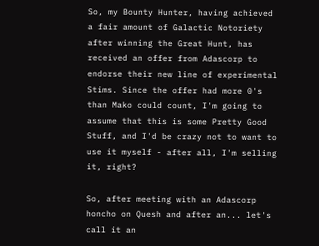So, my Bounty Hunter, having achieved a fair amount of Galactic Notoriety after winning the Great Hunt, has received an offer from Adascorp to endorse their new line of experimental Stims. Since the offer had more 0's than Mako could count, I'm going to assume that this is some Pretty Good Stuff, and I'd be crazy not to want to use it myself - after all, I'm selling it, right?

So, after meeting with an Adascorp honcho on Quesh and after an... let's call it an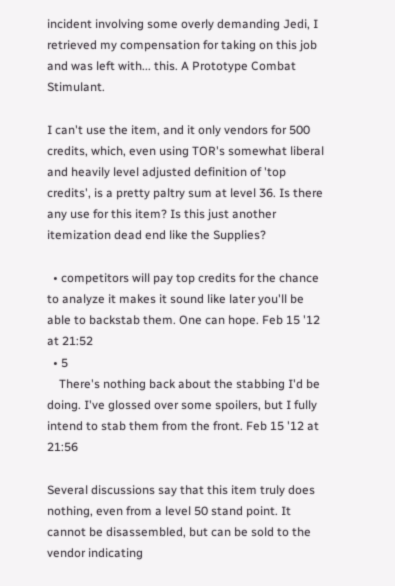incident involving some overly demanding Jedi, I retrieved my compensation for taking on this job and was left with... this. A Prototype Combat Stimulant.

I can't use the item, and it only vendors for 500 credits, which, even using TOR's somewhat liberal and heavily level adjusted definition of 'top credits', is a pretty paltry sum at level 36. Is there any use for this item? Is this just another itemization dead end like the Supplies?

  • competitors will pay top credits for the chance to analyze it makes it sound like later you'll be able to backstab them. One can hope. Feb 15 '12 at 21:52
  • 5
    There's nothing back about the stabbing I'd be doing. I've glossed over some spoilers, but I fully intend to stab them from the front. Feb 15 '12 at 21:56

Several discussions say that this item truly does nothing, even from a level 50 stand point. It cannot be disassembled, but can be sold to the vendor indicating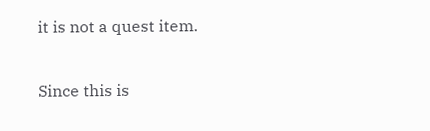it is not a quest item.

Since this is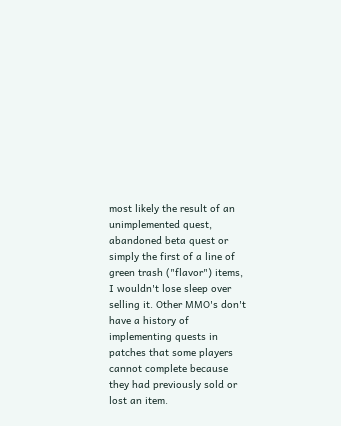most likely the result of an unimplemented quest, abandoned beta quest or simply the first of a line of green trash ("flavor") items, I wouldn't lose sleep over selling it. Other MMO's don't have a history of implementing quests in patches that some players cannot complete because they had previously sold or lost an item.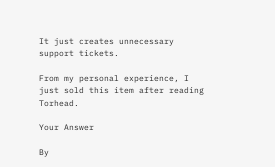It just creates unnecessary support tickets.

From my personal experience, I just sold this item after reading Torhead.

Your Answer

By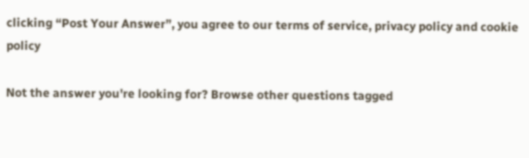clicking “Post Your Answer”, you agree to our terms of service, privacy policy and cookie policy

Not the answer you're looking for? Browse other questions tagged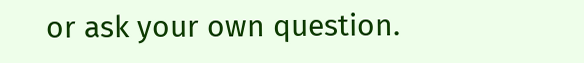or ask your own question.